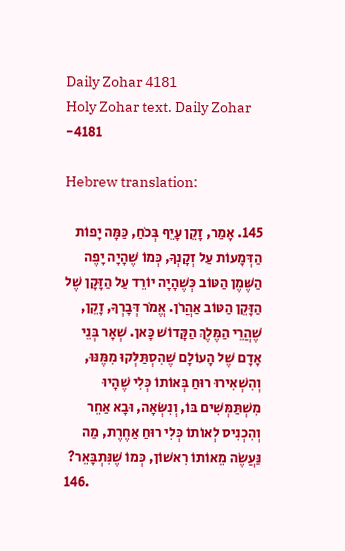Daily Zohar 4181
Holy Zohar text. Daily Zohar -4181

Hebrew translation:

145. אָמַר, זָקֵן עָיֵף בְּכֹחַ, כַּמָּה יָפוֹת הַדְּמָעוֹת עַל זְקָנְךָ, כְּמוֹ שֶׁהָיָה יָפֶה הַשֶּׁמֶן הַטּוֹב כְּשֶׁהָיָה יוֹרֵד עַל הַזָּקָן שֶׁל הַזָּקֵן הַטּוֹב אַהֲרֹן. אֱמֹר דְּבָרְךָ, זָקֵן, שֶׁהֲרֵי הַמֶּלֶךְ הַקָּדוֹשׁ כָּאן. שְׁאָר בְּנֵי אָדָם שֶׁל הָעוֹלָם שֶׁהִסְתַּלְּקוּ מִמֶּנּוּ, וְהִשְׁאִירוּ רוּחַ בְּאוֹתוֹ כְּלִי שֶׁהָיוּ מִשְׁתַּמְּשִׁים בּוֹ, וְנִשְּׂאָה, וּבָא אַחֵר וְהִכְנִיס לְאוֹתוֹ כְּלִי רוּחַ אַחֶרֶת, מַה נַּעֲשֶׂה מֵאוֹתוֹ רִאשׁוֹן, כְּמוֹ שֶׁנִּתְבָּאֵר?
146.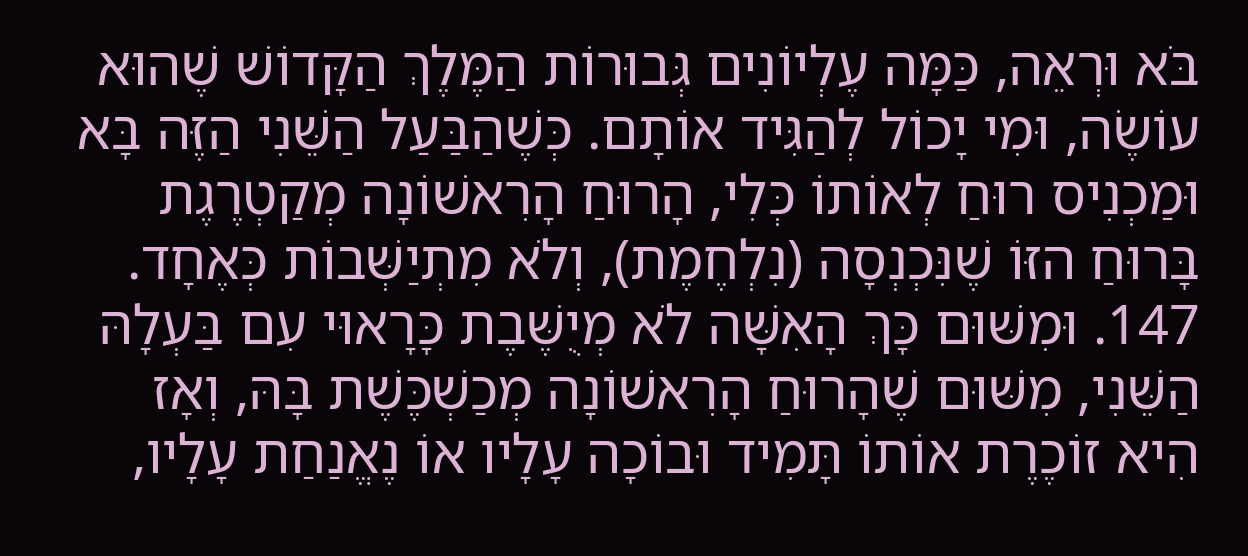בֹּא וּרְאֵה, כַּמָּה עֶלְיוֹנִים גְּבוּרוֹת הַמֶּלֶךְ הַקָּדוֹשׁ שֶׁהוּא עוֹשֶׂה, וּמִי יָכוֹל לְהַגִּיד אוֹתָם. כְּשֶׁהַבַּעַל הַשֵּׁנִי הַזֶּה בָּא וּמַכְנִיס רוּחַ לְאוֹתוֹ כְּלִי, הָרוּחַ הָרִאשׁוֹנָה מְקַטְרֶגֶת בָּרוּחַ הזּוֹ שֶׁנִּכְנְסָה (נִלְחֶמֶת), וְלֹא מִתְיַשְּׁבוֹת כְּאֶחָד.
147. וּמִשּׁוּם כָּךְ הָאִשָּׁה לֹא מְיֻשֶּׁבֶת כָּרָאוּי עִם בַּעְלָהּ הַשֵּׁנִי, מִשּׁוּם שֶׁהָרוּחַ הָרִאשׁוֹנָה מְכַשְׁכֶּשֶׁת בָּהּ, וְאָז הִיא זוֹכֶרֶת אוֹתוֹ תָּמִיד וּבוֹכָה עָלָיו אוֹ נֶאֱנַחַת עָלָיו,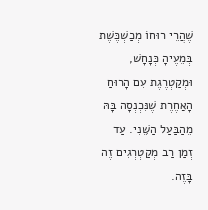שֶׁהֲרֵי רוּחוֹ מְכַשְׁכֶּשֶׁת בְּמֵעֶיהָ כְּנָחָשׁ, וּמְקַטְרֶגֶת עִם הָרוּחַ הָאַחֶרֶת שֶׁנִּכְנְסָה בָּהּ מֵהַבַּעַל הַשֵּׁנִי. עַד זְמַן רַב מְקַטְרְגִים זֶה בָּזֶה.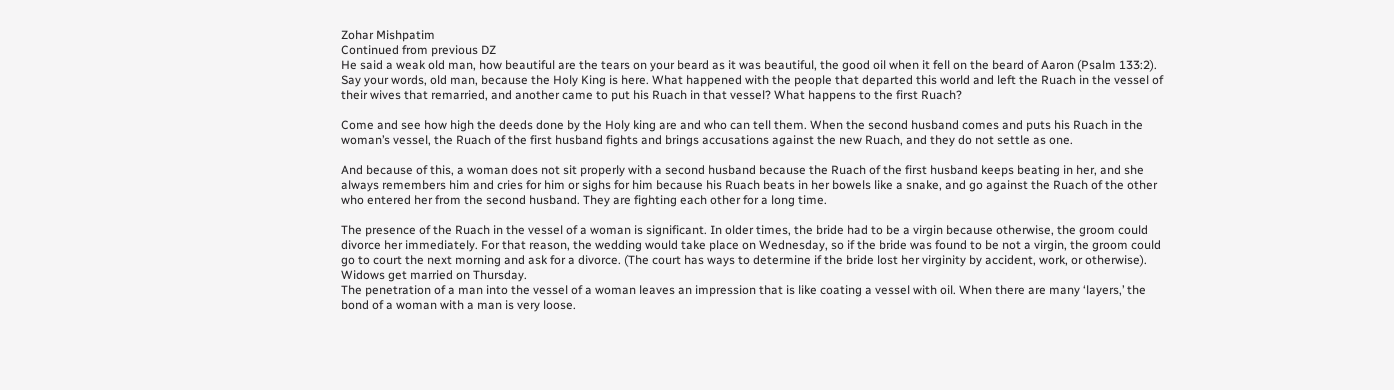Zohar Mishpatim
Continued from previous DZ
He said a weak old man, how beautiful are the tears on your beard as it was beautiful, the good oil when it fell on the beard of Aaron (Psalm 133:2). Say your words, old man, because the Holy King is here. What happened with the people that departed this world and left the Ruach in the vessel of their wives that remarried, and another came to put his Ruach in that vessel? What happens to the first Ruach?

Come and see how high the deeds done by the Holy king are and who can tell them. When the second husband comes and puts his Ruach in the woman’s vessel, the Ruach of the first husband fights and brings accusations against the new Ruach, and they do not settle as one.

And because of this, a woman does not sit properly with a second husband because the Ruach of the first husband keeps beating in her, and she always remembers him and cries for him or sighs for him because his Ruach beats in her bowels like a snake, and go against the Ruach of the other who entered her from the second husband. They are fighting each other for a long time.

The presence of the Ruach in the vessel of a woman is significant. In older times, the bride had to be a virgin because otherwise, the groom could divorce her immediately. For that reason, the wedding would take place on Wednesday, so if the bride was found to be not a virgin, the groom could go to court the next morning and ask for a divorce. (The court has ways to determine if the bride lost her virginity by accident, work, or otherwise). Widows get married on Thursday.
The penetration of a man into the vessel of a woman leaves an impression that is like coating a vessel with oil. When there are many ‘layers,’ the bond of a woman with a man is very loose.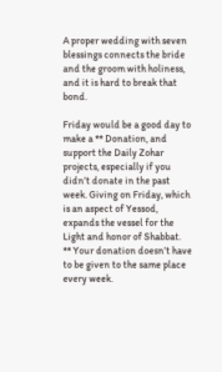A proper wedding with seven blessings connects the bride and the groom with holiness, and it is hard to break that bond.

Friday would be a good day to make a ** Donation, and support the Daily Zohar projects, especially if you didn’t donate in the past week. Giving on Friday, which is an aspect of Yessod, expands the vessel for the Light and honor of Shabbat.
** Your donation doesn’t have to be given to the same place every week.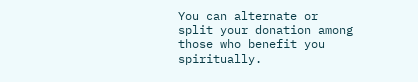You can alternate or split your donation among those who benefit you spiritually.